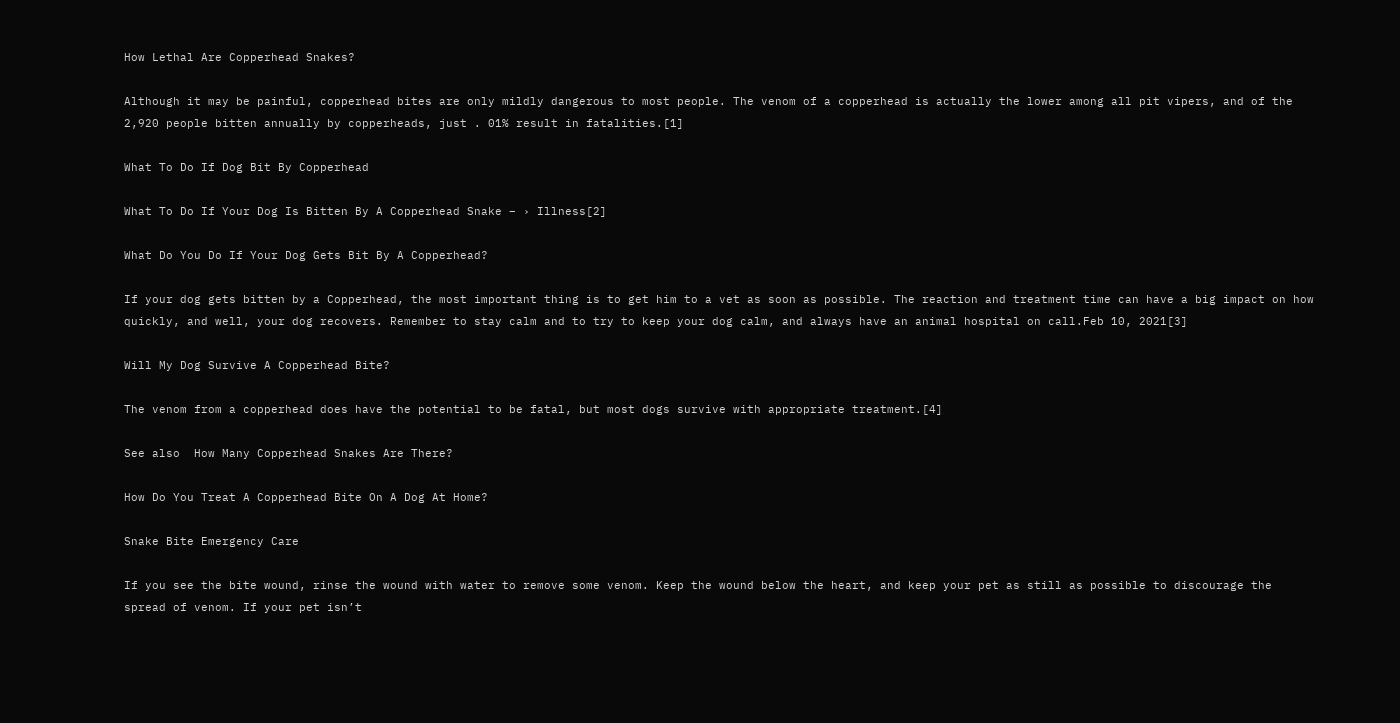How Lethal Are Copperhead Snakes?

Although it may be painful, copperhead bites are only mildly dangerous to most people. The venom of a copperhead is actually the lower among all pit vipers, and of the 2,920 people bitten annually by copperheads, just . 01% result in fatalities.[1]

What To Do If Dog Bit By Copperhead

What To Do If Your Dog Is Bitten By A Copperhead Snake – › Illness[2]

What Do You Do If Your Dog Gets Bit By A Copperhead?

If your dog gets bitten by a Copperhead, the most important thing is to get him to a vet as soon as possible. The reaction and treatment time can have a big impact on how quickly, and well, your dog recovers. Remember to stay calm and to try to keep your dog calm, and always have an animal hospital on call.Feb 10, 2021[3]

Will My Dog Survive A Copperhead Bite?

The venom from a copperhead does have the potential to be fatal, but most dogs survive with appropriate treatment.[4]

See also  How Many Copperhead Snakes Are There?

How Do You Treat A Copperhead Bite On A Dog At Home?

Snake Bite Emergency Care

If you see the bite wound, rinse the wound with water to remove some venom. Keep the wound below the heart, and keep your pet as still as possible to discourage the spread of venom. If your pet isn’t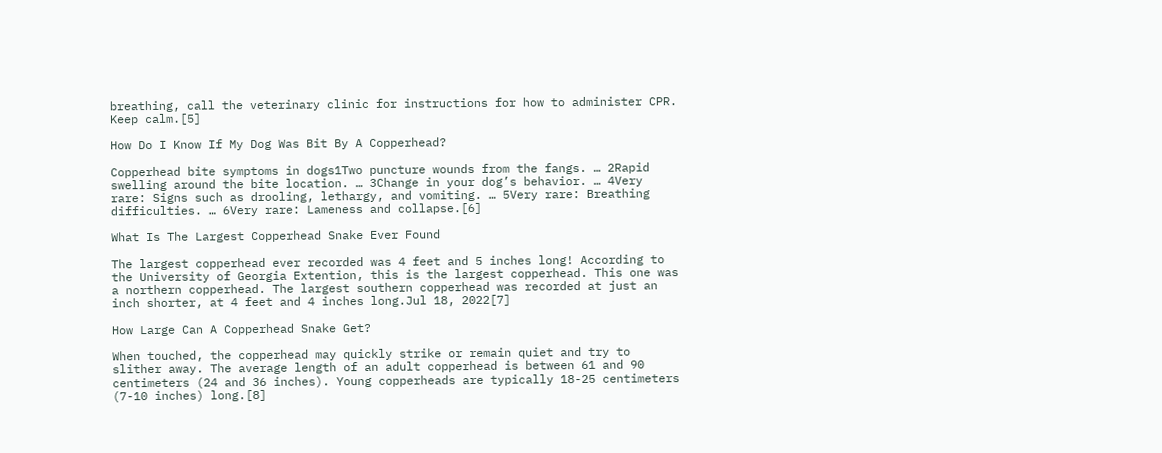breathing, call the veterinary clinic for instructions for how to administer CPR. Keep calm.[5]

How Do I Know If My Dog Was Bit By A Copperhead?

Copperhead bite symptoms in dogs1Two puncture wounds from the fangs. … 2Rapid swelling around the bite location. … 3Change in your dog’s behavior. … 4Very rare: Signs such as drooling, lethargy, and vomiting. … 5Very rare: Breathing difficulties. … 6Very rare: Lameness and collapse.[6]

What Is The Largest Copperhead Snake Ever Found

The largest copperhead ever recorded was 4 feet and 5 inches long! According to the University of Georgia Extention, this is the largest copperhead. This one was a northern copperhead. The largest southern copperhead was recorded at just an inch shorter, at 4 feet and 4 inches long.Jul 18, 2022[7]

How Large Can A Copperhead Snake Get?

When touched, the copperhead may quickly strike or remain quiet and try to slither away. The average length of an adult copperhead is between 61 and 90 centimeters (24 and 36 inches). Young copperheads are typically 18-25 centimeters (7-10 inches) long.[8]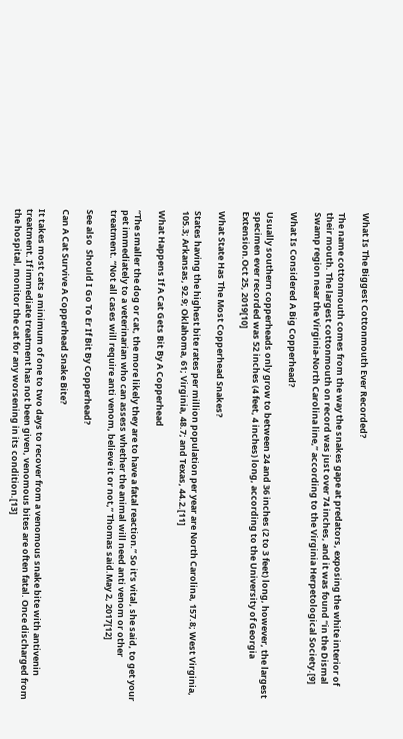What Is The Biggest Cottonmouth Ever Recorded?

The name cottonmouth comes from the way the snakes gape at predators, exposing the white interior of their mouth. The largest cottonmouth on record was just over 74 inches, and it was found “in the Dismal Swamp region near the Virginia-North Carolina line,” according to the Virginia Herpetological Society.[9]

What Is Considered A Big Copperhead?

Usually southern copperheads only grow to between 24 and 36 inches (2 to 3 feet) long, however, the largest specimen ever recorded was 52 inches (4 feet, 4 inches) long, according to the University of Georgia Extension.Oct 25, 2019[10]

What State Has The Most Copperhead Snakes?

States having the highest bite rates per million population per year are North Carolina, 157.8; West Virginia, 105.3; Arkansas, 92.9; Oklahoma, 61; Virginia, 48.7; and Texas, 44.2.[11]

What Happens If A Cat Gets Bit By A Copperhead

“The smaller the dog or cat, the more likely they are to have a fatal reaction.” So it’s vital, she said, to get your pet immediately to a veterinarian who can assess whether the animal will need anti venom or other treatment. “Not all cases will require anti venom, believe it or not,” Thomas said.May 2, 2017[12]

See also  Should I Go To Er If Bit By Copperhead?

Can A Cat Survive A Copperhead Snake Bite?

It takes most cats a minimum of one to two days to recover from a venomous snake bite with antivenin treatment. If immediate treatment has not been given, venomous bites are often fatal. Once discharged from the hospital, monitor the cat for any worsening in its condition.[13]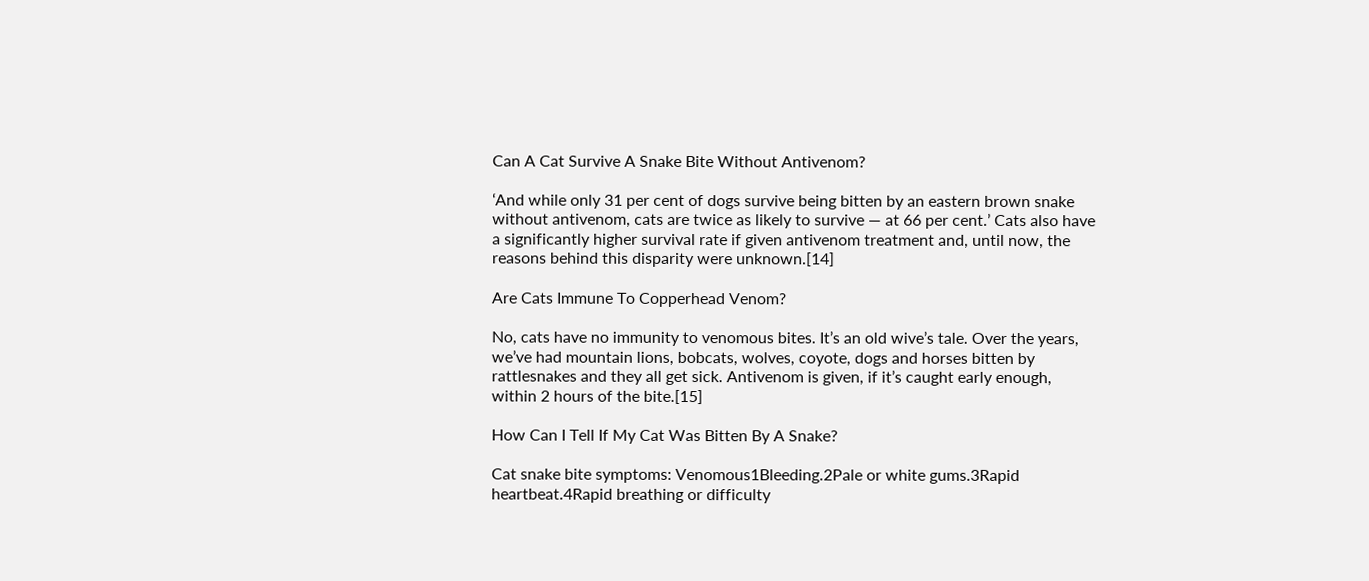Can A Cat Survive A Snake Bite Without Antivenom?

‘And while only 31 per cent of dogs survive being bitten by an eastern brown snake without antivenom, cats are twice as likely to survive — at 66 per cent.’ Cats also have a significantly higher survival rate if given antivenom treatment and, until now, the reasons behind this disparity were unknown.[14]

Are Cats Immune To Copperhead Venom?

No, cats have no immunity to venomous bites. It’s an old wive’s tale. Over the years, we’ve had mountain lions, bobcats, wolves, coyote, dogs and horses bitten by rattlesnakes and they all get sick. Antivenom is given, if it’s caught early enough, within 2 hours of the bite.[15]

How Can I Tell If My Cat Was Bitten By A Snake?

Cat snake bite symptoms: Venomous1Bleeding.2Pale or white gums.3Rapid heartbeat.4Rapid breathing or difficulty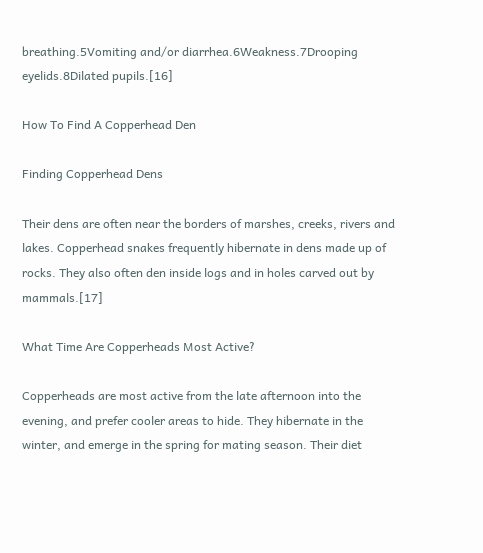breathing.5Vomiting and/or diarrhea.6Weakness.7Drooping eyelids.8Dilated pupils.[16]

How To Find A Copperhead Den

Finding Copperhead Dens

Their dens are often near the borders of marshes, creeks, rivers and lakes. Copperhead snakes frequently hibernate in dens made up of rocks. They also often den inside logs and in holes carved out by mammals.[17]

What Time Are Copperheads Most Active?

Copperheads are most active from the late afternoon into the evening, and prefer cooler areas to hide. They hibernate in the winter, and emerge in the spring for mating season. Their diet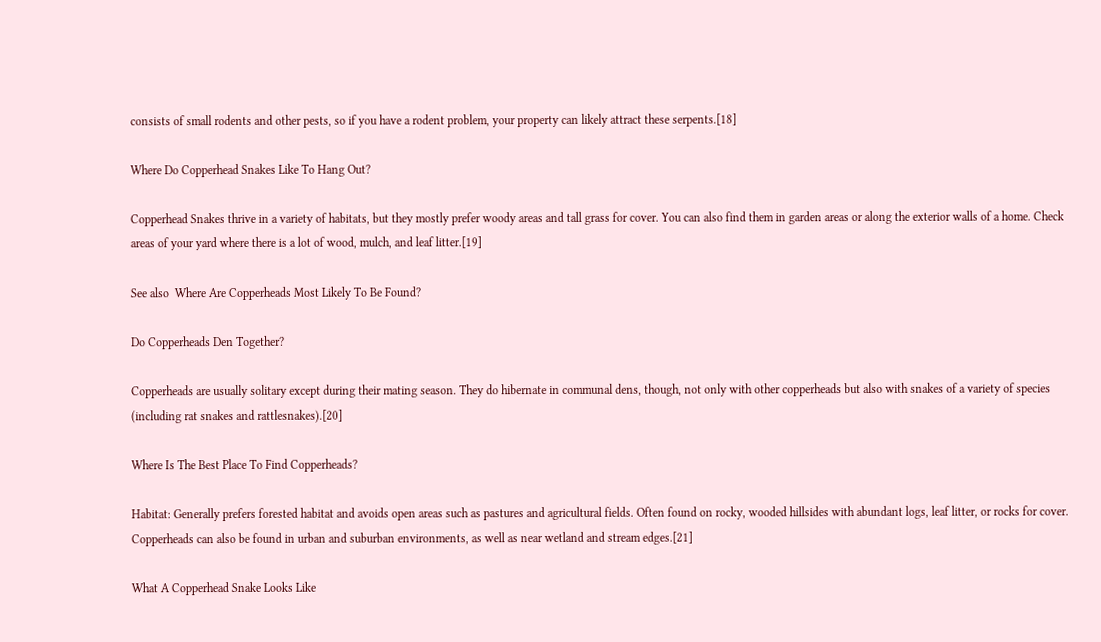consists of small rodents and other pests, so if you have a rodent problem, your property can likely attract these serpents.[18]

Where Do Copperhead Snakes Like To Hang Out?

Copperhead Snakes thrive in a variety of habitats, but they mostly prefer woody areas and tall grass for cover. You can also find them in garden areas or along the exterior walls of a home. Check areas of your yard where there is a lot of wood, mulch, and leaf litter.[19]

See also  Where Are Copperheads Most Likely To Be Found?

Do Copperheads Den Together?

Copperheads are usually solitary except during their mating season. They do hibernate in communal dens, though, not only with other copperheads but also with snakes of a variety of species (including rat snakes and rattlesnakes).[20]

Where Is The Best Place To Find Copperheads?

Habitat: Generally prefers forested habitat and avoids open areas such as pastures and agricultural fields. Often found on rocky, wooded hillsides with abundant logs, leaf litter, or rocks for cover. Copperheads can also be found in urban and suburban environments, as well as near wetland and stream edges.[21]

What A Copperhead Snake Looks Like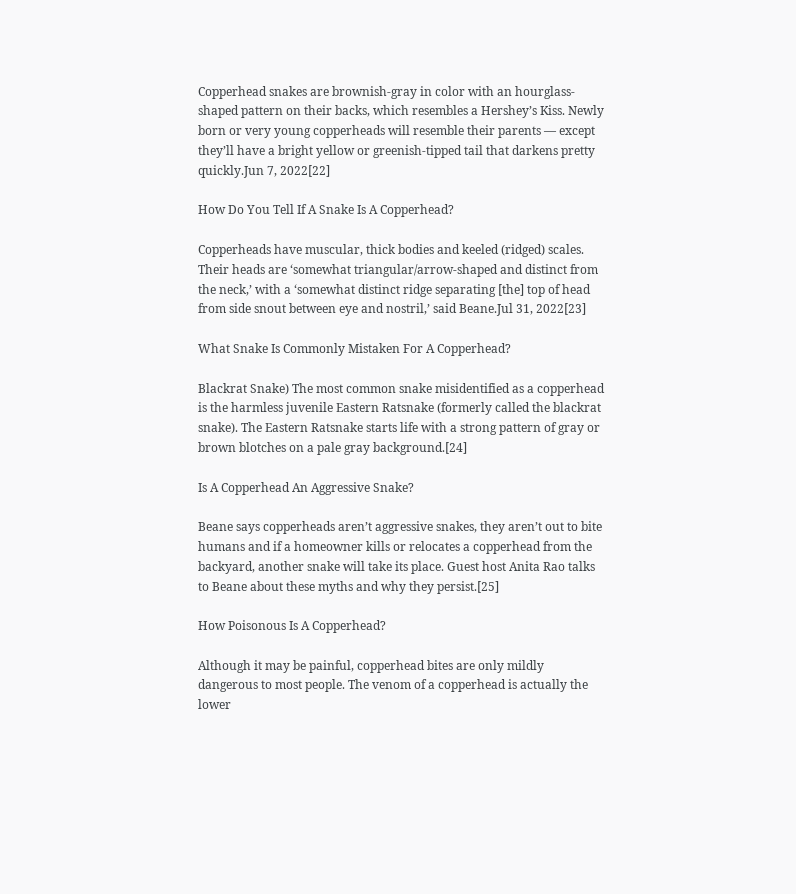Copperhead snakes are brownish-gray in color with an hourglass-shaped pattern on their backs, which resembles a Hershey’s Kiss. Newly born or very young copperheads will resemble their parents — except they’ll have a bright yellow or greenish-tipped tail that darkens pretty quickly.Jun 7, 2022[22]

How Do You Tell If A Snake Is A Copperhead?

Copperheads have muscular, thick bodies and keeled (ridged) scales. Their heads are ‘somewhat triangular/arrow-shaped and distinct from the neck,’ with a ‘somewhat distinct ridge separating [the] top of head from side snout between eye and nostril,’ said Beane.Jul 31, 2022[23]

What Snake Is Commonly Mistaken For A Copperhead?

Blackrat Snake) The most common snake misidentified as a copperhead is the harmless juvenile Eastern Ratsnake (formerly called the blackrat snake). The Eastern Ratsnake starts life with a strong pattern of gray or brown blotches on a pale gray background.[24]

Is A Copperhead An Aggressive Snake?

Beane says copperheads aren’t aggressive snakes, they aren’t out to bite humans and if a homeowner kills or relocates a copperhead from the backyard, another snake will take its place. Guest host Anita Rao talks to Beane about these myths and why they persist.[25]

How Poisonous Is A Copperhead?

Although it may be painful, copperhead bites are only mildly dangerous to most people. The venom of a copperhead is actually the lower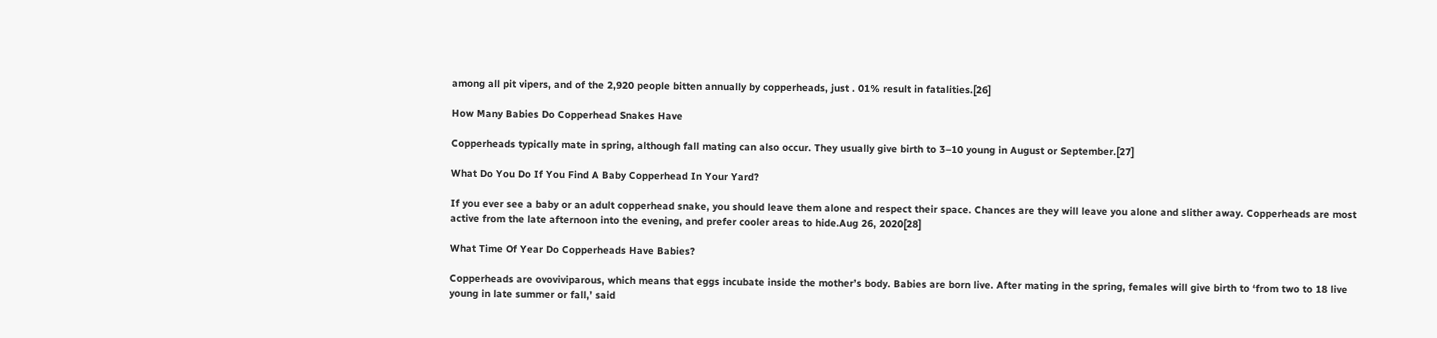among all pit vipers, and of the 2,920 people bitten annually by copperheads, just . 01% result in fatalities.[26]

How Many Babies Do Copperhead Snakes Have

Copperheads typically mate in spring, although fall mating can also occur. They usually give birth to 3–10 young in August or September.[27]

What Do You Do If You Find A Baby Copperhead In Your Yard?

If you ever see a baby or an adult copperhead snake, you should leave them alone and respect their space. Chances are they will leave you alone and slither away. Copperheads are most active from the late afternoon into the evening, and prefer cooler areas to hide.Aug 26, 2020[28]

What Time Of Year Do Copperheads Have Babies?

Copperheads are ovoviviparous, which means that eggs incubate inside the mother’s body. Babies are born live. After mating in the spring, females will give birth to ‘from two to 18 live young in late summer or fall,’ said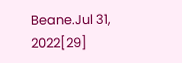Beane.Jul 31, 2022[29]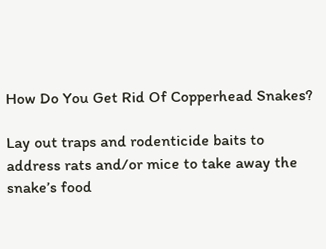How Do You Get Rid Of Copperhead Snakes?

Lay out traps and rodenticide baits to address rats and/or mice to take away the snake’s food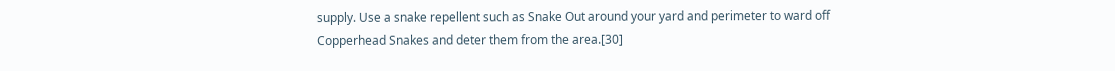supply. Use a snake repellent such as Snake Out around your yard and perimeter to ward off Copperhead Snakes and deter them from the area.[30]